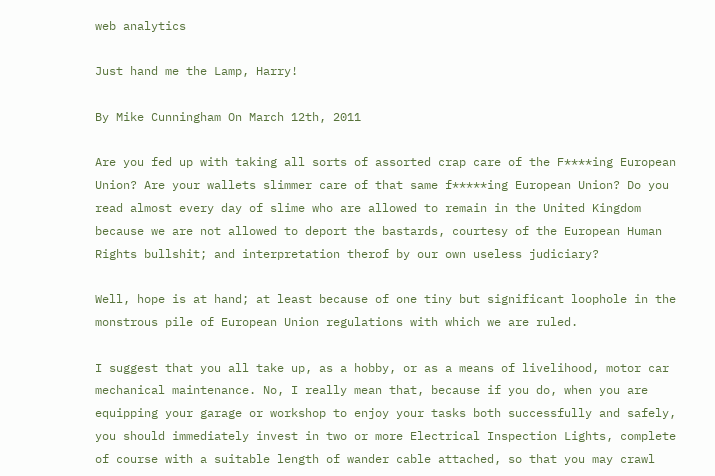web analytics

Just hand me the Lamp, Harry!

By Mike Cunningham On March 12th, 2011

Are you fed up with taking all sorts of assorted crap care of the F****ing European Union? Are your wallets slimmer care of that same f*****ing European Union? Do you read almost every day of slime who are allowed to remain in the United Kingdom because we are not allowed to deport the bastards, courtesy of the European Human Rights bullshit; and interpretation therof by our own useless judiciary?

Well, hope is at hand; at least because of one tiny but significant loophole in the monstrous pile of European Union regulations with which we are ruled.

I suggest that you all take up, as a hobby, or as a means of livelihood, motor car mechanical maintenance. No, I really mean that, because if you do, when you are equipping your garage or workshop to enjoy your tasks both successfully and safely, you should immediately invest in two or more Electrical Inspection Lights, complete of course with a suitable length of wander cable attached, so that you may crawl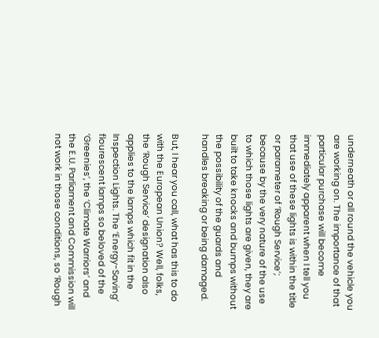underneath or all round the vehicle you are working on. The importance of that particular purchase will become immediately apparent when I tell you that use of these lights is within the title or parameter of ‘Rough Service’; because by the very nature of the use to which those lights are given, they are built to take knocks and bumps without the possibility of the guards and handles breaking or being damaged.

But, I hear you call, what has this to do with the European Union? Well, folks, the ‘Rough Service’ designation also applies to the lamps which fit in the Inspection Lights. The ‘Energy-Saving’ flourescent lamps so beloved of the ‘Greenies’, the ‘Climate Warriors’ and the E.U. Parliament and Commission will not work in those conditions, so ‘Rough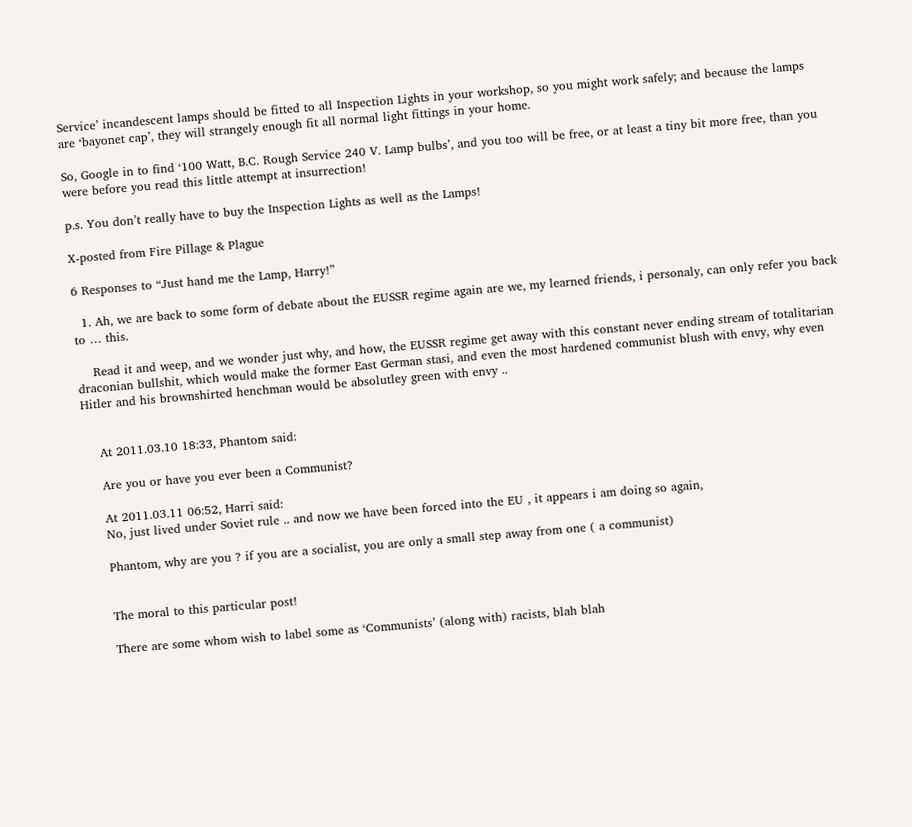Service’ incandescent lamps should be fitted to all Inspection Lights in your workshop, so you might work safely; and because the lamps are ‘bayonet cap’, they will strangely enough fit all normal light fittings in your home.

So, Google in to find ‘100 Watt, B.C. Rough Service 240 V. Lamp bulbs’, and you too will be free, or at least a tiny bit more free, than you were before you read this little attempt at insurrection!

p.s. You don’t really have to buy the Inspection Lights as well as the Lamps!

X-posted from Fire Pillage & Plague

6 Responses to “Just hand me the Lamp, Harry!”

  1. Ah, we are back to some form of debate about the EUSSR regime again are we, my learned friends, i personaly, can only refer you back to … this.

    Read it and weep, and we wonder just why, and how, the EUSSR regime get away with this constant never ending stream of totalitarian draconian bullshit, which would make the former East German stasi, and even the most hardened communist blush with envy, why even Hitler and his brownshirted henchman would be absolutley green with envy ..


    At 2011.03.10 18:33, Phantom said:

    Are you or have you ever been a Communist?

    At 2011.03.11 06:52, Harri said:
    No, just lived under Soviet rule .. and now we have been forced into the EU , it appears i am doing so again,

    Phantom, why are you ? if you are a socialist, you are only a small step away from one ( a communist)


    The moral to this particular post!

    There are some whom wish to label some as ‘Communists’ (along with) racists, blah blah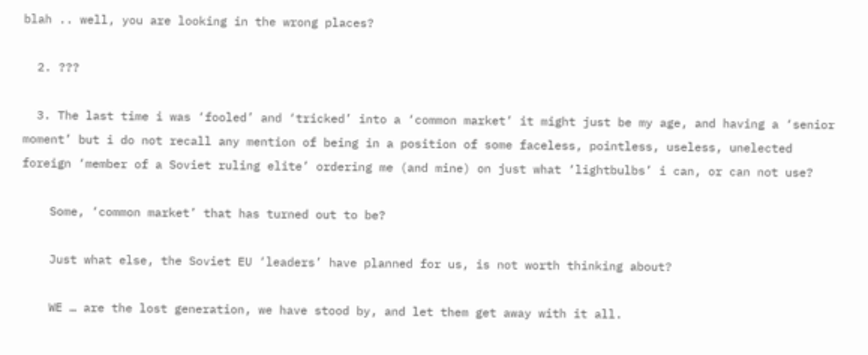blah .. well, you are looking in the wrong places?

  2. ???

  3. The last time i was ‘fooled’ and ‘tricked’ into a ‘common market’ it might just be my age, and having a ‘senior moment’ but i do not recall any mention of being in a position of some faceless, pointless, useless, unelected foreign ‘member of a Soviet ruling elite’ ordering me (and mine) on just what ‘lightbulbs’ i can, or can not use?

    Some, ‘common market’ that has turned out to be?

    Just what else, the Soviet EU ‘leaders’ have planned for us, is not worth thinking about?

    WE … are the lost generation, we have stood by, and let them get away with it all.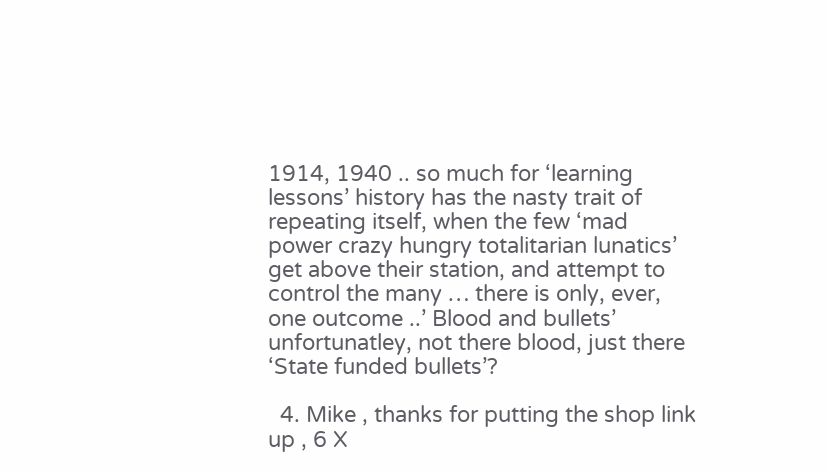1914, 1940 .. so much for ‘learning lessons’ history has the nasty trait of repeating itself, when the few ‘mad power crazy hungry totalitarian lunatics’ get above their station, and attempt to control the many … there is only, ever, one outcome ..’ Blood and bullets’ unfortunatley, not there blood, just there ‘State funded bullets’?

  4. Mike , thanks for putting the shop link up , 6 X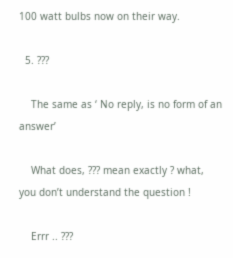100 watt bulbs now on their way.

  5. ???

    The same as ‘ No reply, is no form of an answer’

    What does, ??? mean exactly ? what, you don’t understand the question !

    Errr .. ???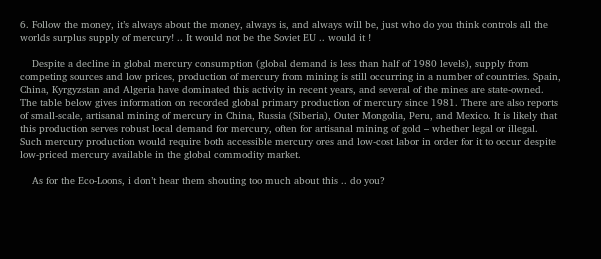6. Follow the money, it’s always about the money, always is, and always will be, just who do you think controls all the worlds surplus supply of mercury! .. It would not be the Soviet EU .. would it !

    Despite a decline in global mercury consumption (global demand is less than half of 1980 levels), supply from competing sources and low prices, production of mercury from mining is still occurring in a number of countries. Spain, China, Kyrgyzstan and Algeria have dominated this activity in recent years, and several of the mines are state-owned. The table below gives information on recorded global primary production of mercury since 1981. There are also reports of small-scale, artisanal mining of mercury in China, Russia (Siberia), Outer Mongolia, Peru, and Mexico. It is likely that this production serves robust local demand for mercury, often for artisanal mining of gold – whether legal or illegal. Such mercury production would require both accessible mercury ores and low-cost labor in order for it to occur despite low-priced mercury available in the global commodity market.

    As for the Eco-Loons, i don’t hear them shouting too much about this .. do you?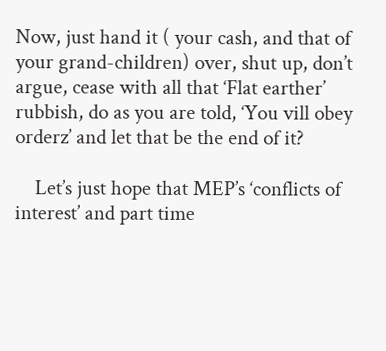Now, just hand it ( your cash, and that of your grand-children) over, shut up, don’t argue, cease with all that ‘Flat earther’ rubbish, do as you are told, ‘You vill obey orderz’ and let that be the end of it?

    Let’s just hope that MEP’s ‘conflicts of interest’ and part time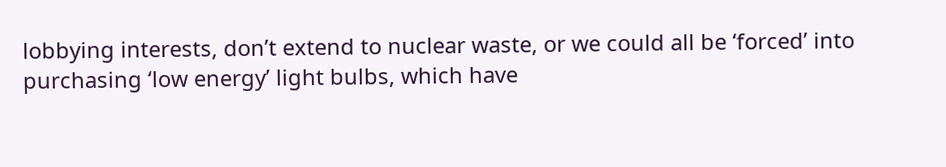lobbying interests, don’t extend to nuclear waste, or we could all be ‘forced’ into purchasing ‘low energy’ light bulbs, which have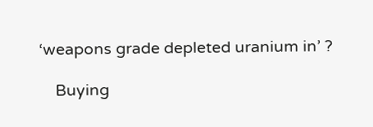‘weapons grade depleted uranium in’ ?

    Buying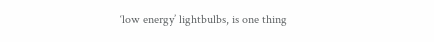‘low energy’ lightbulbs, is one thing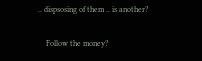.. dispsosing of them .. is another?

    Follow the money?